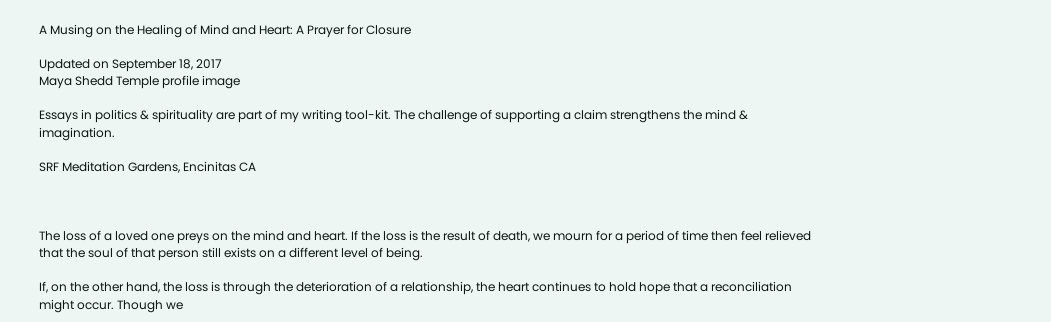A Musing on the Healing of Mind and Heart: A Prayer for Closure

Updated on September 18, 2017
Maya Shedd Temple profile image

Essays in politics & spirituality are part of my writing tool-kit. The challenge of supporting a claim strengthens the mind & imagination.

SRF Meditation Gardens, Encinitas CA



The loss of a loved one preys on the mind and heart. If the loss is the result of death, we mourn for a period of time then feel relieved that the soul of that person still exists on a different level of being.

If, on the other hand, the loss is through the deterioration of a relationship, the heart continues to hold hope that a reconciliation might occur. Though we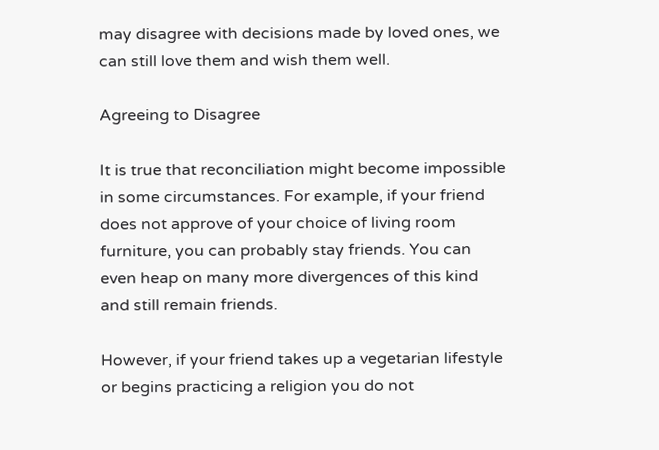may disagree with decisions made by loved ones, we can still love them and wish them well.

Agreeing to Disagree

It is true that reconciliation might become impossible in some circumstances. For example, if your friend does not approve of your choice of living room furniture, you can probably stay friends. You can even heap on many more divergences of this kind and still remain friends.

However, if your friend takes up a vegetarian lifestyle or begins practicing a religion you do not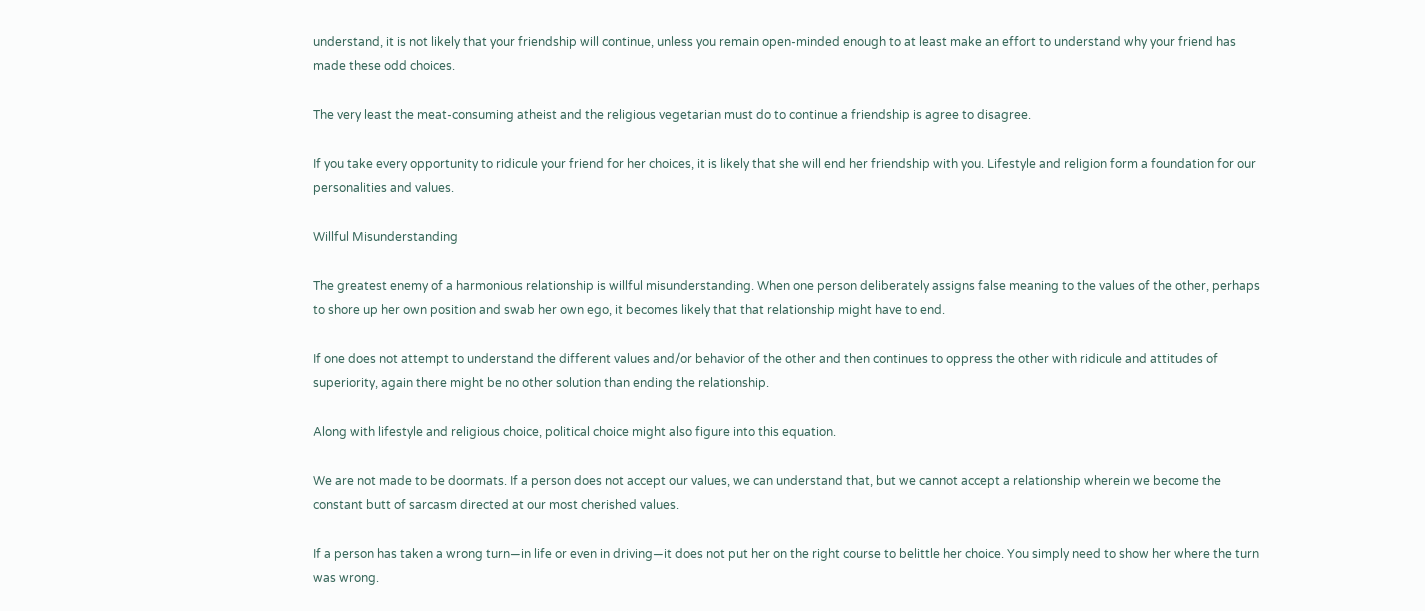understand, it is not likely that your friendship will continue, unless you remain open-minded enough to at least make an effort to understand why your friend has made these odd choices.

The very least the meat-consuming atheist and the religious vegetarian must do to continue a friendship is agree to disagree.

If you take every opportunity to ridicule your friend for her choices, it is likely that she will end her friendship with you. Lifestyle and religion form a foundation for our personalities and values.

Willful Misunderstanding

The greatest enemy of a harmonious relationship is willful misunderstanding. When one person deliberately assigns false meaning to the values of the other, perhaps to shore up her own position and swab her own ego, it becomes likely that that relationship might have to end.

If one does not attempt to understand the different values and/or behavior of the other and then continues to oppress the other with ridicule and attitudes of superiority, again there might be no other solution than ending the relationship.

Along with lifestyle and religious choice, political choice might also figure into this equation.

We are not made to be doormats. If a person does not accept our values, we can understand that, but we cannot accept a relationship wherein we become the constant butt of sarcasm directed at our most cherished values.

If a person has taken a wrong turn—in life or even in driving—it does not put her on the right course to belittle her choice. You simply need to show her where the turn was wrong.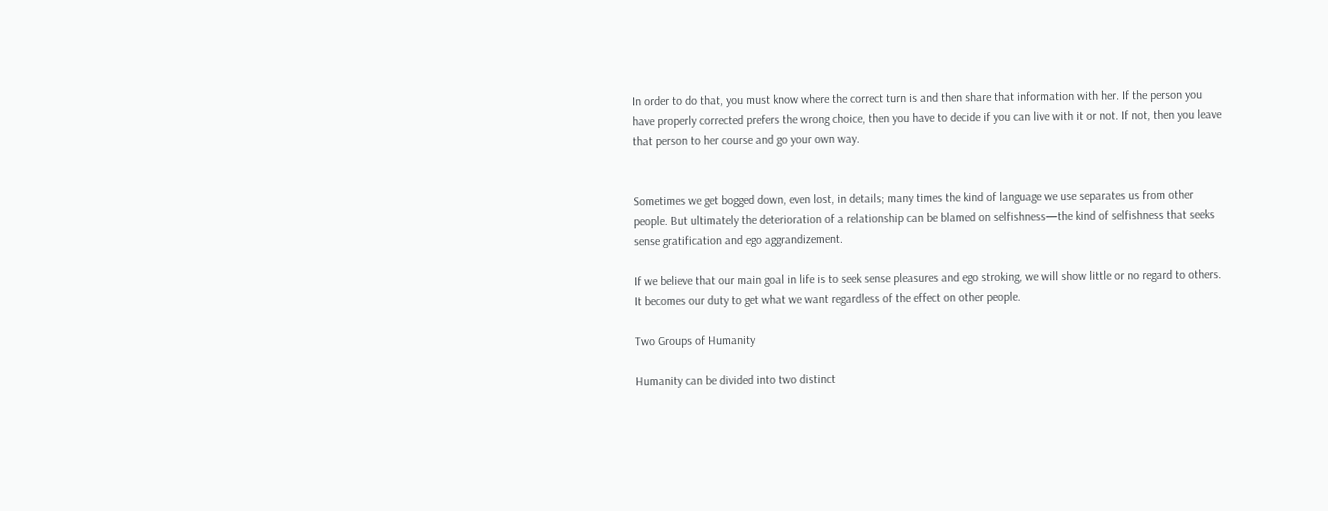In order to do that, you must know where the correct turn is and then share that information with her. If the person you have properly corrected prefers the wrong choice, then you have to decide if you can live with it or not. If not, then you leave that person to her course and go your own way.


Sometimes we get bogged down, even lost, in details; many times the kind of language we use separates us from other people. But ultimately the deterioration of a relationship can be blamed on selfishness—the kind of selfishness that seeks sense gratification and ego aggrandizement.

If we believe that our main goal in life is to seek sense pleasures and ego stroking, we will show little or no regard to others. It becomes our duty to get what we want regardless of the effect on other people.

Two Groups of Humanity

Humanity can be divided into two distinct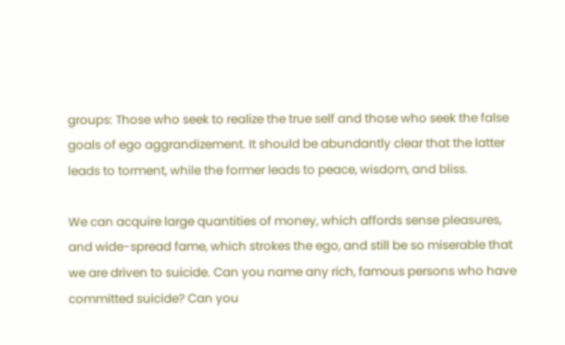groups: Those who seek to realize the true self and those who seek the false goals of ego aggrandizement. It should be abundantly clear that the latter leads to torment, while the former leads to peace, wisdom, and bliss.

We can acquire large quantities of money, which affords sense pleasures, and wide-spread fame, which strokes the ego, and still be so miserable that we are driven to suicide. Can you name any rich, famous persons who have committed suicide? Can you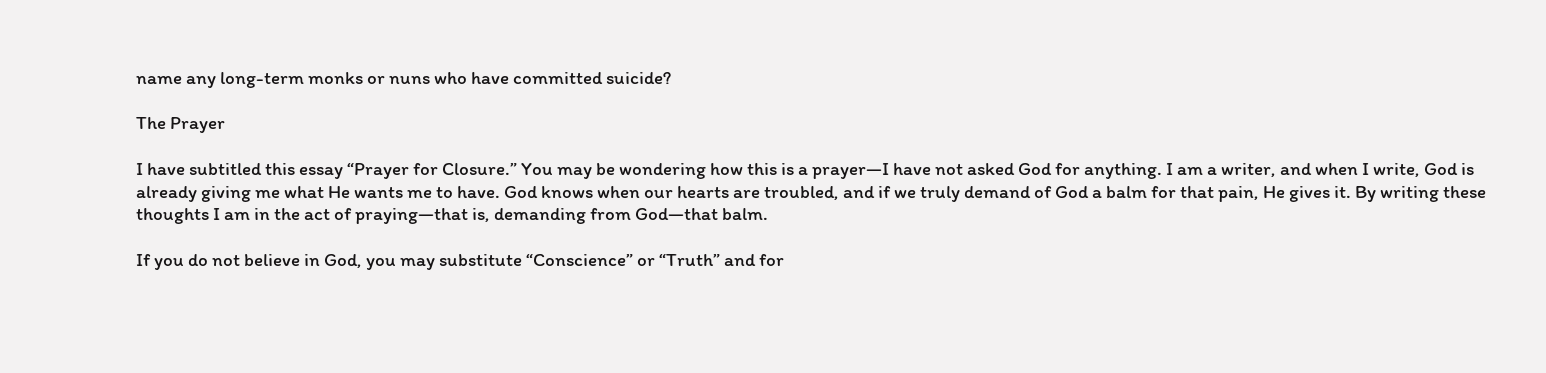name any long-term monks or nuns who have committed suicide?

The Prayer

I have subtitled this essay “Prayer for Closure.” You may be wondering how this is a prayer—I have not asked God for anything. I am a writer, and when I write, God is already giving me what He wants me to have. God knows when our hearts are troubled, and if we truly demand of God a balm for that pain, He gives it. By writing these thoughts I am in the act of praying—that is, demanding from God—that balm.

If you do not believe in God, you may substitute “Conscience” or “Truth” and for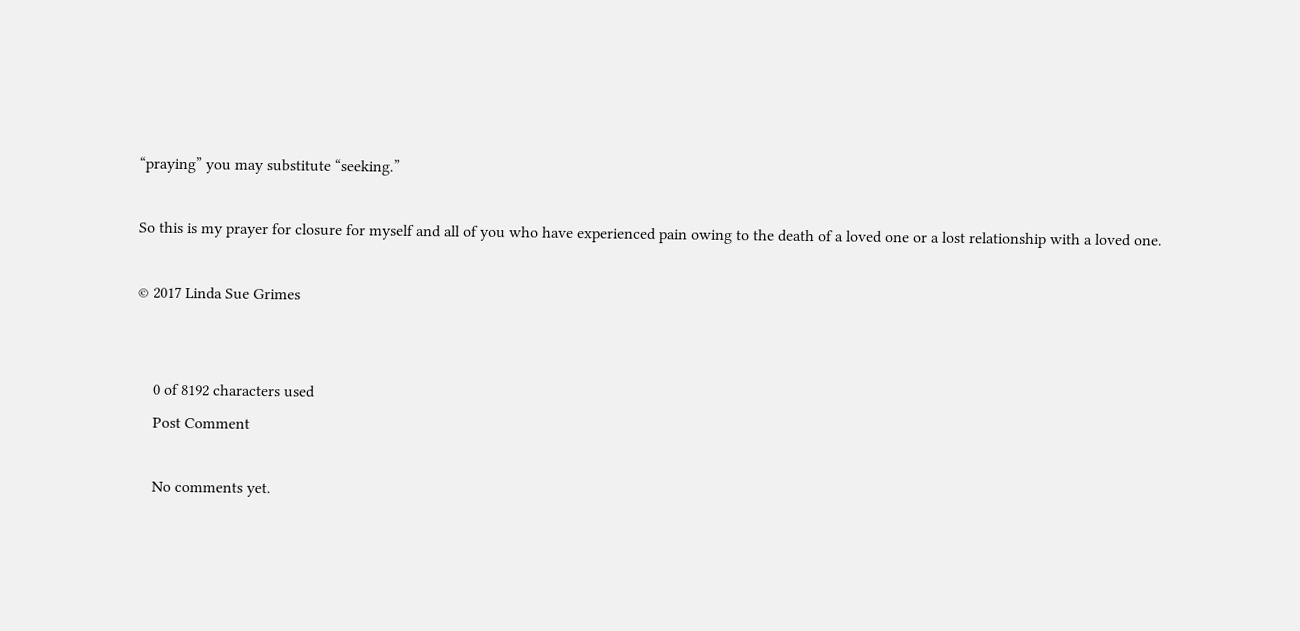“praying” you may substitute “seeking.”

So this is my prayer for closure for myself and all of you who have experienced pain owing to the death of a loved one or a lost relationship with a loved one.

© 2017 Linda Sue Grimes


    0 of 8192 characters used
    Post Comment

    No comments yet.